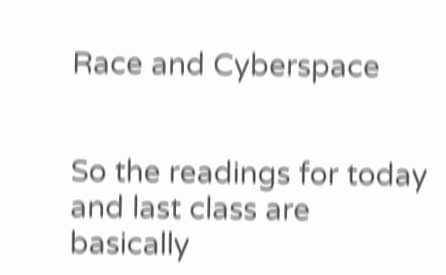Race and Cyberspace


So the readings for today and last class are basically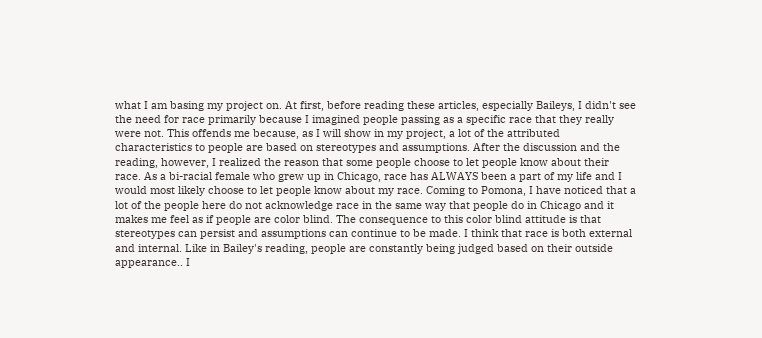what I am basing my project on. At first, before reading these articles, especially Baileys, I didn't see the need for race primarily because I imagined people passing as a specific race that they really were not. This offends me because, as I will show in my project, a lot of the attributed characteristics to people are based on stereotypes and assumptions. After the discussion and the reading, however, I realized the reason that some people choose to let people know about their race. As a bi-racial female who grew up in Chicago, race has ALWAYS been a part of my life and I would most likely choose to let people know about my race. Coming to Pomona, I have noticed that a lot of the people here do not acknowledge race in the same way that people do in Chicago and it makes me feel as if people are color blind. The consequence to this color blind attitude is that stereotypes can persist and assumptions can continue to be made. I think that race is both external and internal. Like in Bailey's reading, people are constantly being judged based on their outside appearance.. I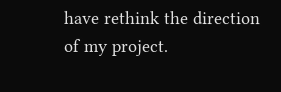have rethink the direction of my project.